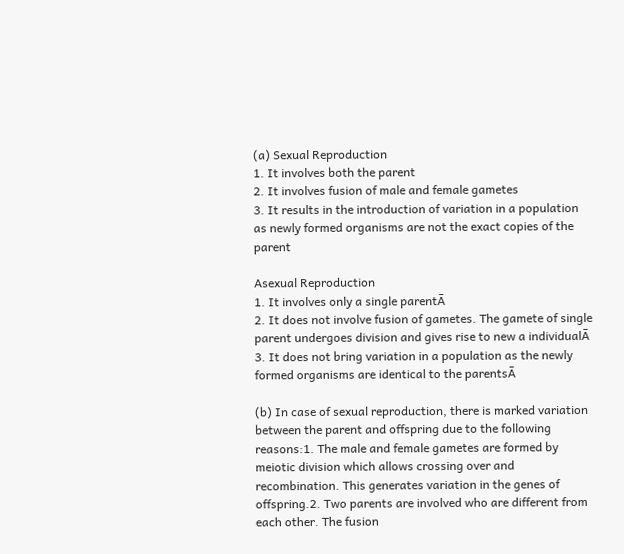(a) Sexual Reproduction
1. It involves both the parent
2. It involves fusion of male and female gametes
3. It results in the introduction of variation in a population as newly formed organisms are not the exact copies of the parent

Asexual Reproduction
1. It involves only a single parentĀ
2. It does not involve fusion of gametes. The gamete of single parent undergoes division and gives rise to new a individualĀ
3. It does not bring variation in a population as the newly formed organisms are identical to the parentsĀ

(b) In case of sexual reproduction, there is marked variation between the parent and offspring due to the following reasons:1. The male and female gametes are formed by meiotic division which allows crossing over and recombination. This generates variation in the genes of offspring.2. Two parents are involved who are different from each other. The fusion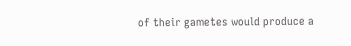of their gametes would produce a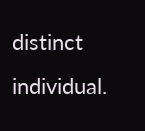distinct individual.